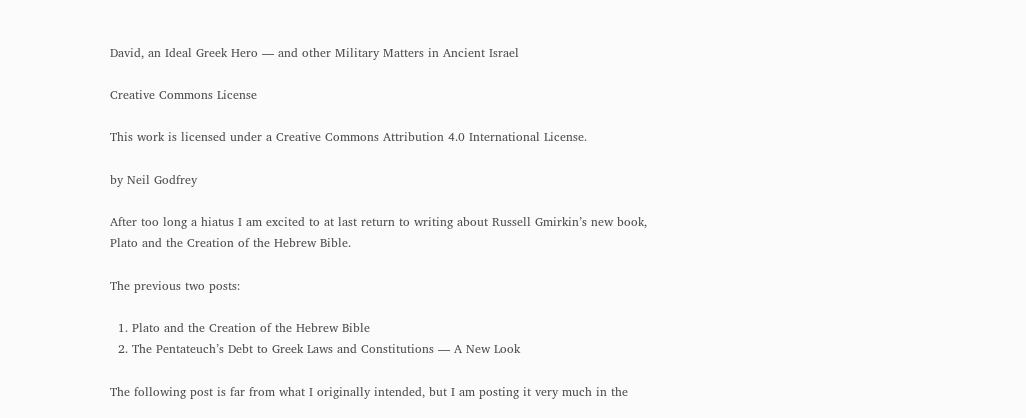David, an Ideal Greek Hero — and other Military Matters in Ancient Israel

Creative Commons License

This work is licensed under a Creative Commons Attribution 4.0 International License.

by Neil Godfrey

After too long a hiatus I am excited to at last return to writing about Russell Gmirkin’s new book, Plato and the Creation of the Hebrew Bible.

The previous two posts:

  1. Plato and the Creation of the Hebrew Bible
  2. The Pentateuch’s Debt to Greek Laws and Constitutions — A New Look

The following post is far from what I originally intended, but I am posting it very much in the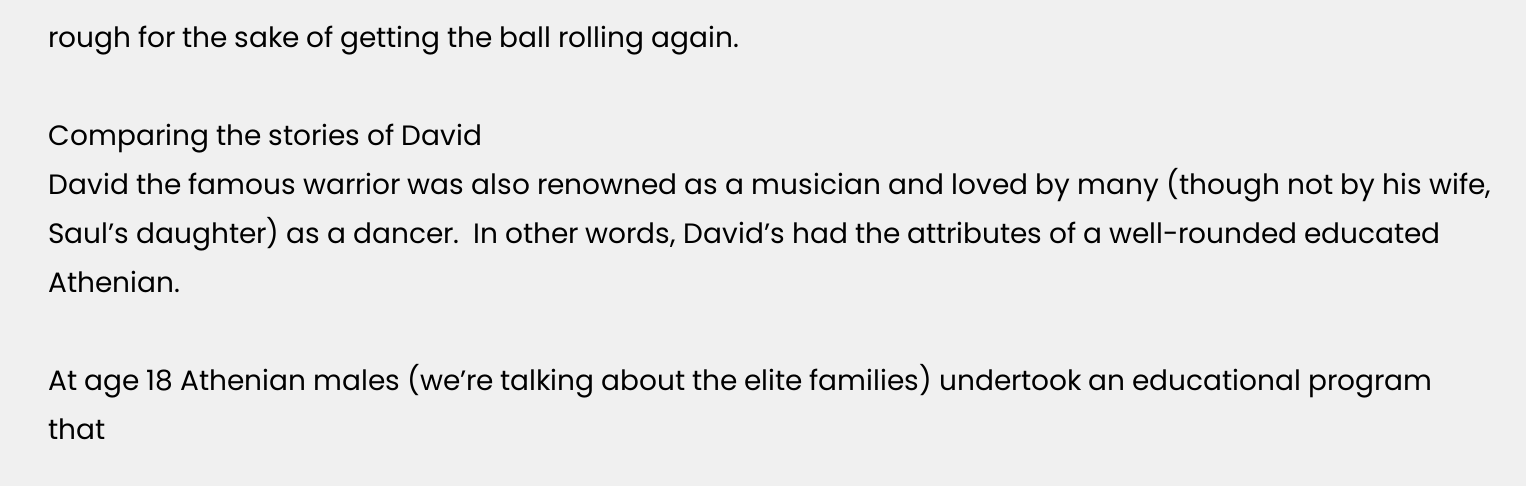rough for the sake of getting the ball rolling again.

Comparing the stories of David
David the famous warrior was also renowned as a musician and loved by many (though not by his wife, Saul’s daughter) as a dancer.  In other words, David’s had the attributes of a well-rounded educated Athenian.

At age 18 Athenian males (we’re talking about the elite families) undertook an educational program that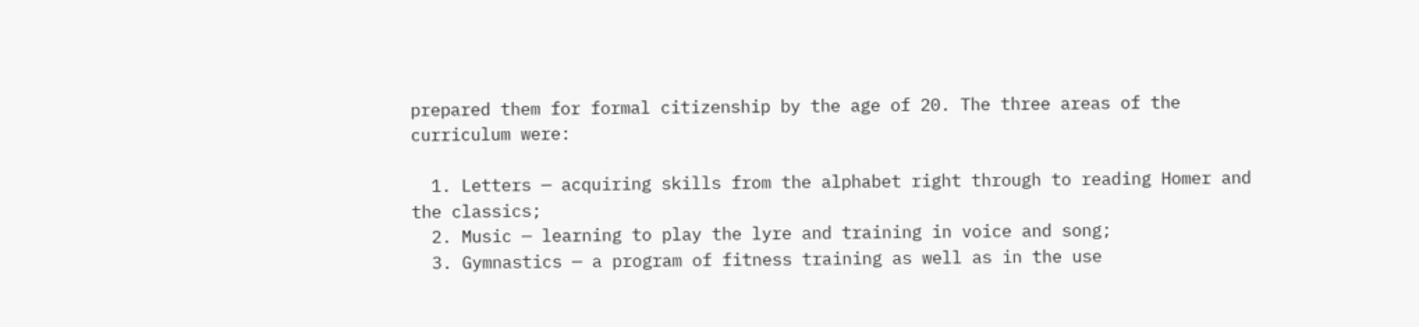prepared them for formal citizenship by the age of 20. The three areas of the curriculum were:

  1. Letters — acquiring skills from the alphabet right through to reading Homer and the classics;
  2. Music — learning to play the lyre and training in voice and song;
  3. Gymnastics — a program of fitness training as well as in the use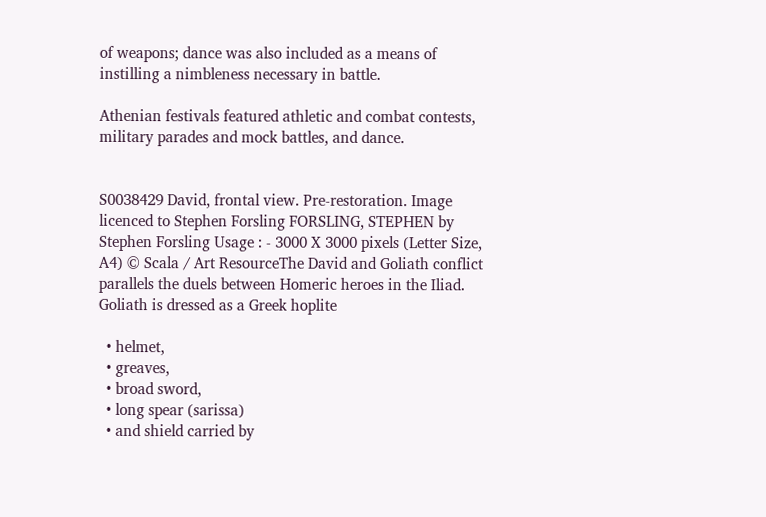of weapons; dance was also included as a means of instilling a nimbleness necessary in battle.

Athenian festivals featured athletic and combat contests, military parades and mock battles, and dance.


S0038429 David, frontal view. Pre-restoration. Image licenced to Stephen Forsling FORSLING, STEPHEN by Stephen Forsling Usage : - 3000 X 3000 pixels (Letter Size, A4) © Scala / Art ResourceThe David and Goliath conflict parallels the duels between Homeric heroes in the Iliad. Goliath is dressed as a Greek hoplite

  • helmet,
  • greaves,
  • broad sword,
  • long spear (sarissa)
  • and shield carried by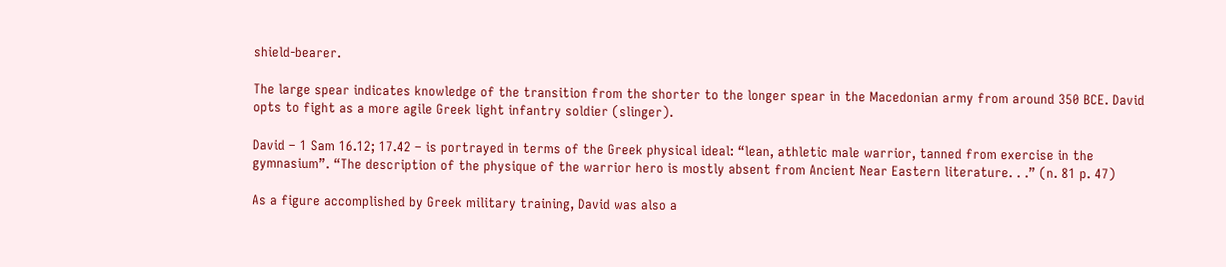shield-bearer.

The large spear indicates knowledge of the transition from the shorter to the longer spear in the Macedonian army from around 350 BCE. David opts to fight as a more agile Greek light infantry soldier (slinger).

David – 1 Sam 16.12; 17.42 – is portrayed in terms of the Greek physical ideal: “lean, athletic male warrior, tanned from exercise in the gymnasium”. “The description of the physique of the warrior hero is mostly absent from Ancient Near Eastern literature. . .” (n. 81 p. 47)

As a figure accomplished by Greek military training, David was also a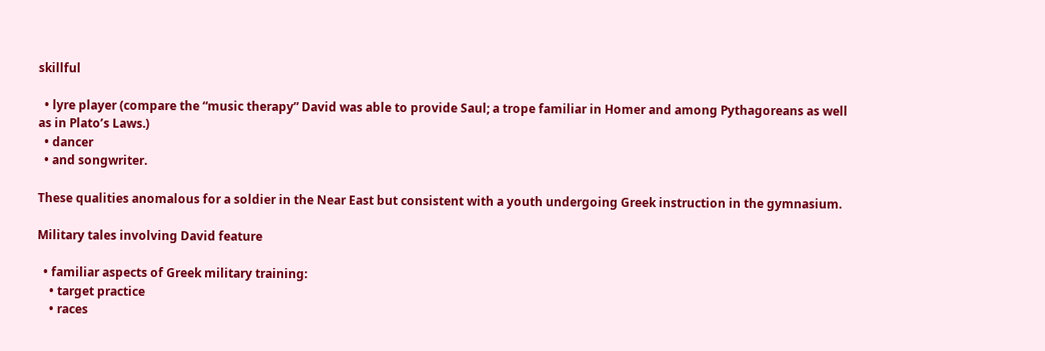skillful

  • lyre player (compare the “music therapy” David was able to provide Saul; a trope familiar in Homer and among Pythagoreans as well as in Plato’s Laws.)
  • dancer
  • and songwriter.

These qualities anomalous for a soldier in the Near East but consistent with a youth undergoing Greek instruction in the gymnasium.

Military tales involving David feature

  • familiar aspects of Greek military training:
    • target practice
    • races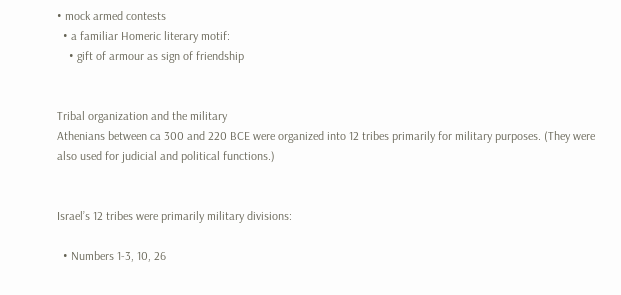• mock armed contests
  • a familiar Homeric literary motif:
    • gift of armour as sign of friendship


Tribal organization and the military
Athenians between ca 300 and 220 BCE were organized into 12 tribes primarily for military purposes. (They were also used for judicial and political functions.)


Israel’s 12 tribes were primarily military divisions:

  • Numbers 1-3, 10, 26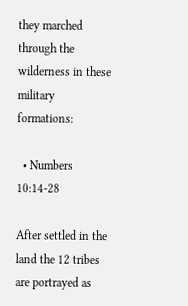they marched through the wilderness in these military formations:

  • Numbers 10:14-28

After settled in the land the 12 tribes are portrayed as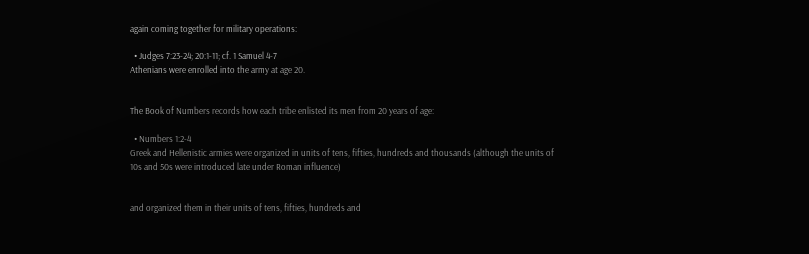again coming together for military operations:

  • Judges 7:23-24; 20:1-11; cf. 1 Samuel 4-7
Athenians were enrolled into the army at age 20.


The Book of Numbers records how each tribe enlisted its men from 20 years of age:

  • Numbers 1:2-4
Greek and Hellenistic armies were organized in units of tens, fifties, hundreds and thousands (although the units of 10s and 50s were introduced late under Roman influence)


and organized them in their units of tens, fifties, hundreds and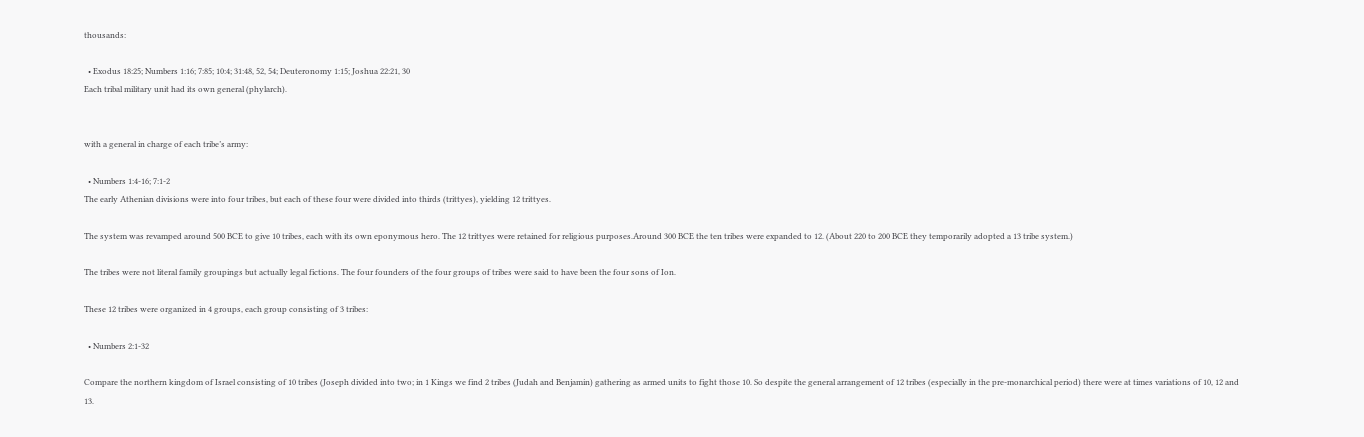thousands:

  • Exodus 18:25; Numbers 1:16; 7:85; 10:4; 31:48, 52, 54; Deuteronomy 1:15; Joshua 22:21, 30
Each tribal military unit had its own general (phylarch).


with a general in charge of each tribe’s army:

  • Numbers 1:4-16; 7:1-2
The early Athenian divisions were into four tribes, but each of these four were divided into thirds (trittyes), yielding 12 trittyes.

The system was revamped around 500 BCE to give 10 tribes, each with its own eponymous hero. The 12 trittyes were retained for religious purposes.Around 300 BCE the ten tribes were expanded to 12. (About 220 to 200 BCE they temporarily adopted a 13 tribe system.)

The tribes were not literal family groupings but actually legal fictions. The four founders of the four groups of tribes were said to have been the four sons of Ion.

These 12 tribes were organized in 4 groups, each group consisting of 3 tribes:

  • Numbers 2:1-32

Compare the northern kingdom of Israel consisting of 10 tribes (Joseph divided into two; in 1 Kings we find 2 tribes (Judah and Benjamin) gathering as armed units to fight those 10. So despite the general arrangement of 12 tribes (especially in the pre-monarchical period) there were at times variations of 10, 12 and 13.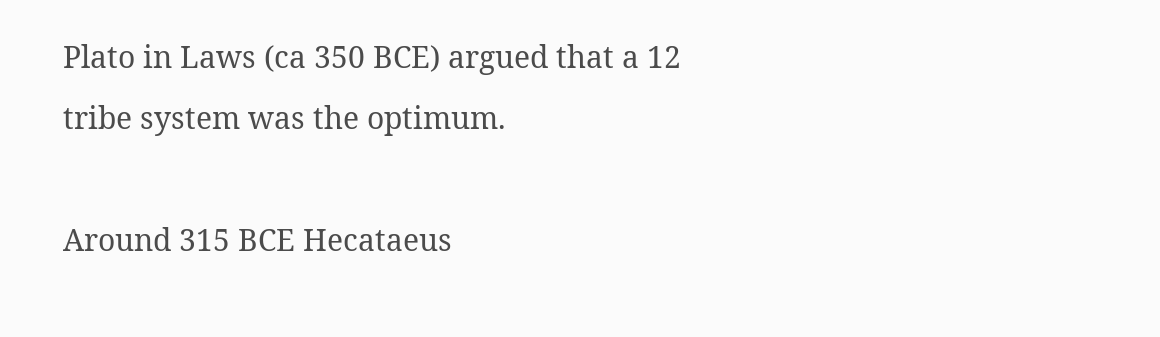Plato in Laws (ca 350 BCE) argued that a 12 tribe system was the optimum.

Around 315 BCE Hecataeus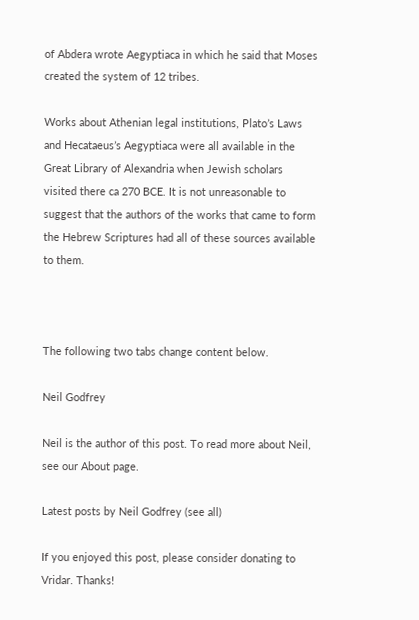of Abdera wrote Aegyptiaca in which he said that Moses created the system of 12 tribes.

Works about Athenian legal institutions, Plato’s Laws and Hecataeus’s Aegyptiaca were all available in the Great Library of Alexandria when Jewish scholars visited there ca 270 BCE. It is not unreasonable to suggest that the authors of the works that came to form the Hebrew Scriptures had all of these sources available to them.



The following two tabs change content below.

Neil Godfrey

Neil is the author of this post. To read more about Neil, see our About page.

Latest posts by Neil Godfrey (see all)

If you enjoyed this post, please consider donating to Vridar. Thanks!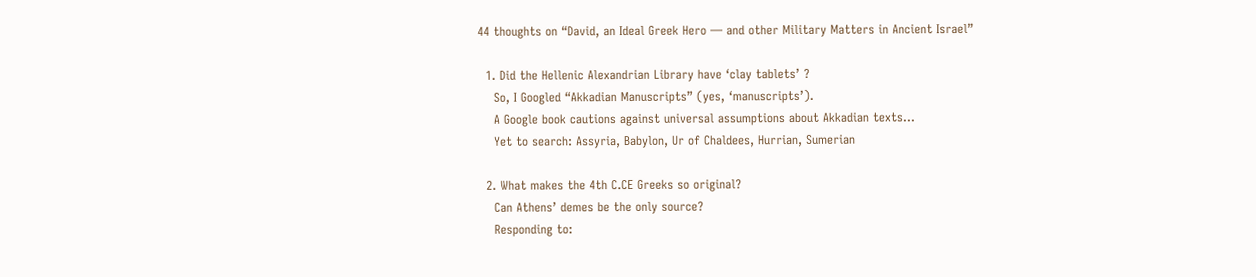44 thoughts on “David, an Ideal Greek Hero — and other Military Matters in Ancient Israel”

  1. Did the Hellenic Alexandrian Library have ‘clay tablets’ ?
    So, I Googled “Akkadian Manuscripts” (yes, ‘manuscripts’).
    A Google book cautions against universal assumptions about Akkadian texts…
    Yet to search: Assyria, Babylon, Ur of Chaldees, Hurrian, Sumerian

  2. What makes the 4th C.CE Greeks so original?
    Can Athens’ demes be the only source?
    Responding to: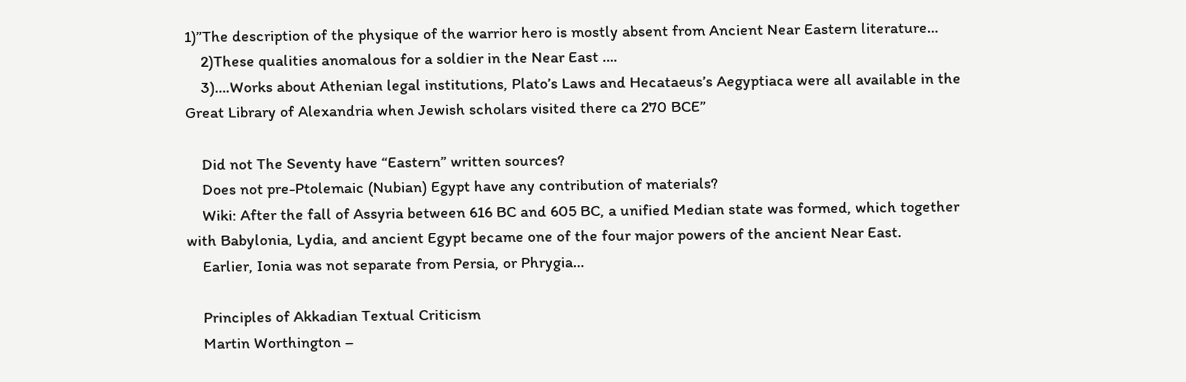1)”The description of the physique of the warrior hero is mostly absent from Ancient Near Eastern literature…
    2)These qualities anomalous for a soldier in the Near East ….
    3)….Works about Athenian legal institutions, Plato’s Laws and Hecataeus’s Aegyptiaca were all available in the Great Library of Alexandria when Jewish scholars visited there ca 270 BCE”

    Did not The Seventy have “Eastern” written sources?
    Does not pre-Ptolemaic (Nubian) Egypt have any contribution of materials?
    Wiki: After the fall of Assyria between 616 BC and 605 BC, a unified Median state was formed, which together with Babylonia, Lydia, and ancient Egypt became one of the four major powers of the ancient Near East.
    Earlier, Ionia was not separate from Persia, or Phrygia…

    Principles of Akkadian Textual Criticism
    Martin Worthington –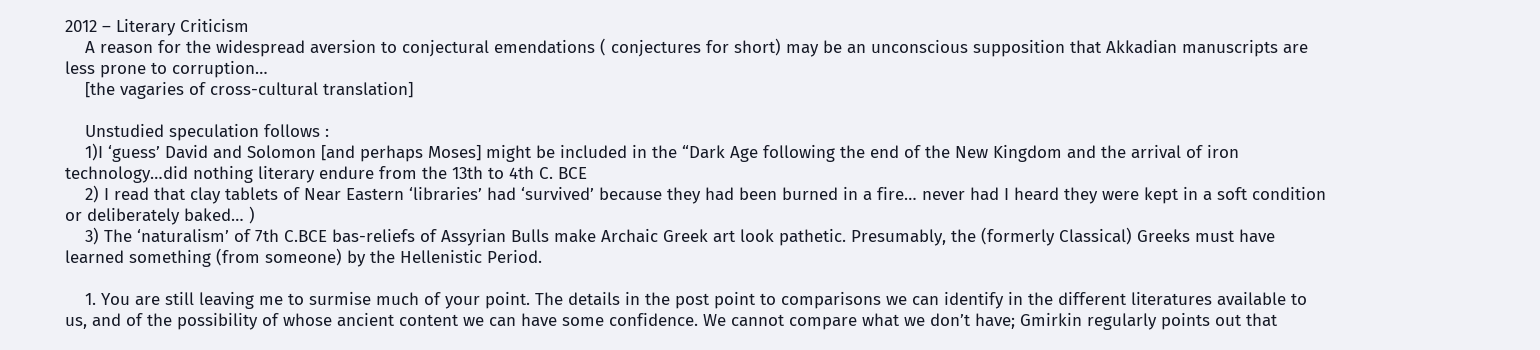2012 – Literary Criticism
    A reason for the widespread aversion to conjectural emendations ( conjectures for short) may be an unconscious supposition that Akkadian manuscripts are less prone to corruption…
    [the vagaries of cross-cultural translation]

    Unstudied speculation follows :
    1)I ‘guess’ David and Solomon [and perhaps Moses] might be included in the “Dark Age following the end of the New Kingdom and the arrival of iron technology…did nothing literary endure from the 13th to 4th C. BCE
    2) I read that clay tablets of Near Eastern ‘libraries’ had ‘survived’ because they had been burned in a fire… never had I heard they were kept in a soft condition or deliberately baked… )
    3) The ‘naturalism’ of 7th C.BCE bas-reliefs of Assyrian Bulls make Archaic Greek art look pathetic. Presumably, the (formerly Classical) Greeks must have learned something (from someone) by the Hellenistic Period.

    1. You are still leaving me to surmise much of your point. The details in the post point to comparisons we can identify in the different literatures available to us, and of the possibility of whose ancient content we can have some confidence. We cannot compare what we don’t have; Gmirkin regularly points out that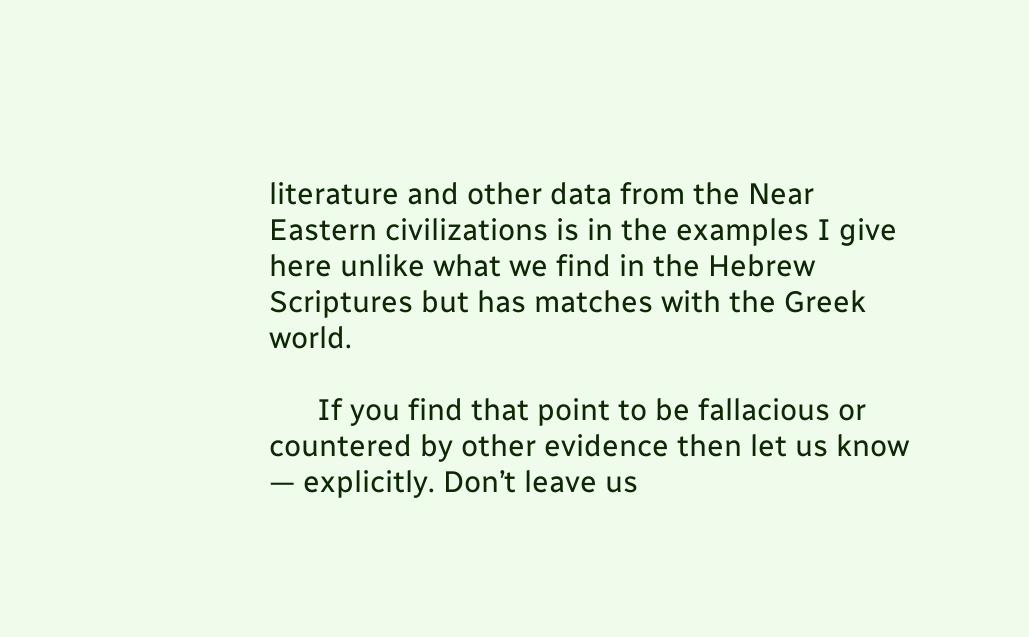literature and other data from the Near Eastern civilizations is in the examples I give here unlike what we find in the Hebrew Scriptures but has matches with the Greek world.

      If you find that point to be fallacious or countered by other evidence then let us know — explicitly. Don’t leave us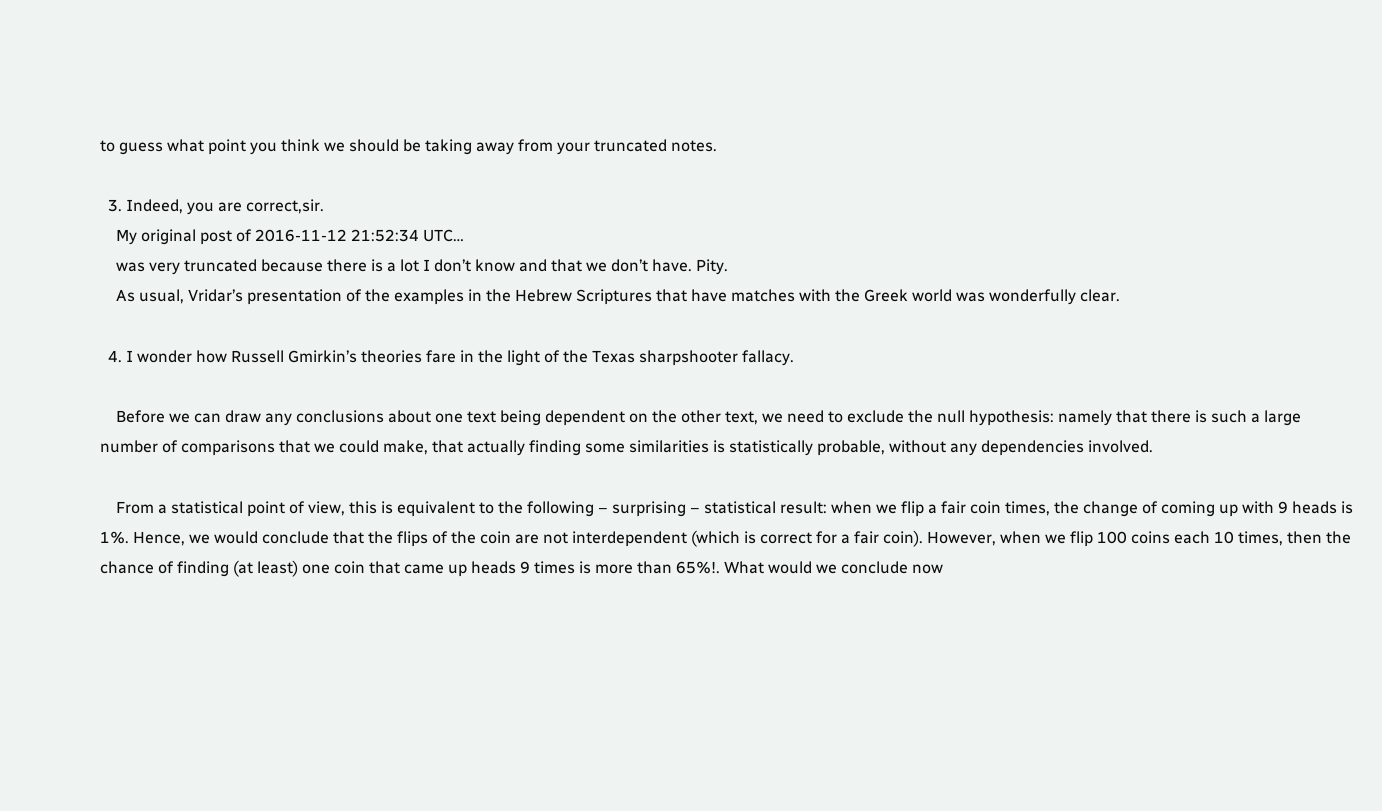to guess what point you think we should be taking away from your truncated notes.

  3. Indeed, you are correct,sir.
    My original post of 2016-11-12 21:52:34 UTC…
    was very truncated because there is a lot I don’t know and that we don’t have. Pity.
    As usual, Vridar’s presentation of the examples in the Hebrew Scriptures that have matches with the Greek world was wonderfully clear.

  4. I wonder how Russell Gmirkin’s theories fare in the light of the Texas sharpshooter fallacy.

    Before we can draw any conclusions about one text being dependent on the other text, we need to exclude the null hypothesis: namely that there is such a large number of comparisons that we could make, that actually finding some similarities is statistically probable, without any dependencies involved.

    From a statistical point of view, this is equivalent to the following – surprising – statistical result: when we flip a fair coin times, the change of coming up with 9 heads is 1%. Hence, we would conclude that the flips of the coin are not interdependent (which is correct for a fair coin). However, when we flip 100 coins each 10 times, then the chance of finding (at least) one coin that came up heads 9 times is more than 65%!. What would we conclude now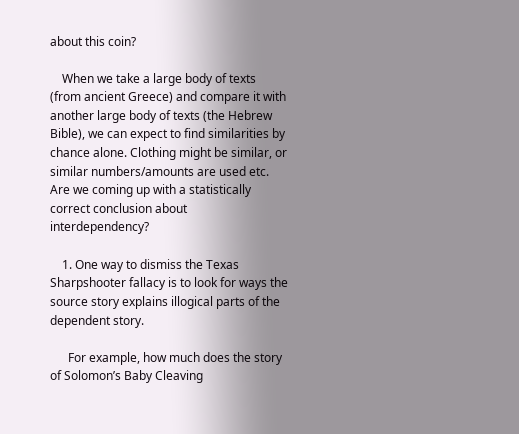about this coin?

    When we take a large body of texts (from ancient Greece) and compare it with another large body of texts (the Hebrew Bible), we can expect to find similarities by chance alone. Clothing might be similar, or similar numbers/amounts are used etc. Are we coming up with a statistically correct conclusion about interdependency?

    1. One way to dismiss the Texas Sharpshooter fallacy is to look for ways the source story explains illogical parts of the dependent story.

      For example, how much does the story of Solomon’s Baby Cleaving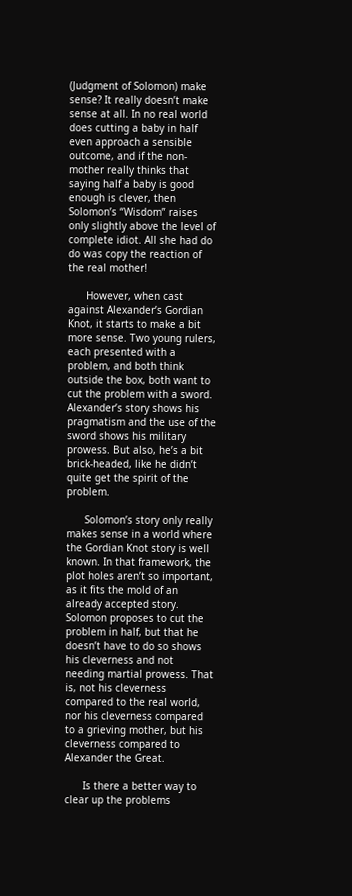(Judgment of Solomon) make sense? It really doesn’t make sense at all. In no real world does cutting a baby in half even approach a sensible outcome, and if the non-mother really thinks that saying half a baby is good enough is clever, then Solomon’s “Wisdom” raises only slightly above the level of complete idiot. All she had do do was copy the reaction of the real mother!

      However, when cast against Alexander’s Gordian Knot, it starts to make a bit more sense. Two young rulers, each presented with a problem, and both think outside the box, both want to cut the problem with a sword. Alexander’s story shows his pragmatism and the use of the sword shows his military prowess. But also, he’s a bit brick-headed, like he didn’t quite get the spirit of the problem.

      Solomon’s story only really makes sense in a world where the Gordian Knot story is well known. In that framework, the plot holes aren’t so important, as it fits the mold of an already accepted story. Solomon proposes to cut the problem in half, but that he doesn’t have to do so shows his cleverness and not needing martial prowess. That is, not his cleverness compared to the real world, nor his cleverness compared to a grieving mother, but his cleverness compared to Alexander the Great.

      Is there a better way to clear up the problems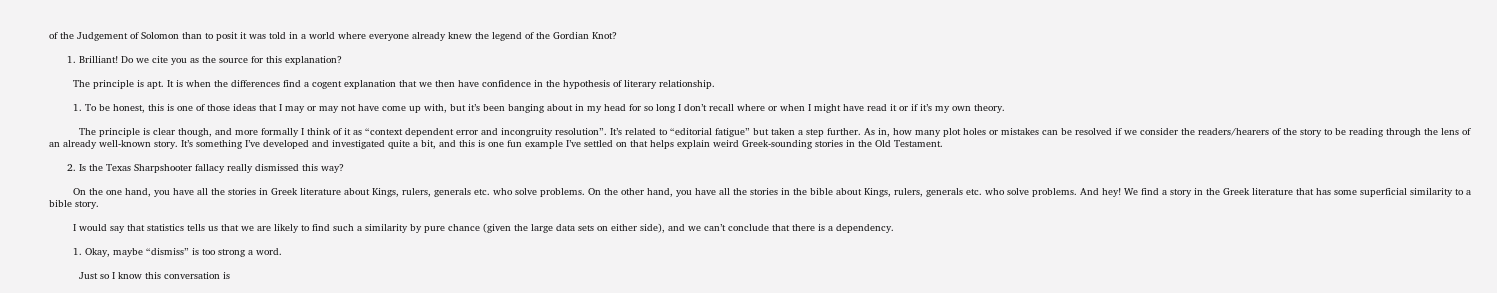of the Judgement of Solomon than to posit it was told in a world where everyone already knew the legend of the Gordian Knot?

      1. Brilliant! Do we cite you as the source for this explanation?

        The principle is apt. It is when the differences find a cogent explanation that we then have confidence in the hypothesis of literary relationship.

        1. To be honest, this is one of those ideas that I may or may not have come up with, but it’s been banging about in my head for so long I don’t recall where or when I might have read it or if it’s my own theory.

          The principle is clear though, and more formally I think of it as “context dependent error and incongruity resolution”. It’s related to “editorial fatigue” but taken a step further. As in, how many plot holes or mistakes can be resolved if we consider the readers/hearers of the story to be reading through the lens of an already well-known story. It’s something I’ve developed and investigated quite a bit, and this is one fun example I’ve settled on that helps explain weird Greek-sounding stories in the Old Testament.

      2. Is the Texas Sharpshooter fallacy really dismissed this way?

        On the one hand, you have all the stories in Greek literature about Kings, rulers, generals etc. who solve problems. On the other hand, you have all the stories in the bible about Kings, rulers, generals etc. who solve problems. And hey! We find a story in the Greek literature that has some superficial similarity to a bible story.

        I would say that statistics tells us that we are likely to find such a similarity by pure chance (given the large data sets on either side), and we can’t conclude that there is a dependency.

        1. Okay, maybe “dismiss” is too strong a word.

          Just so I know this conversation is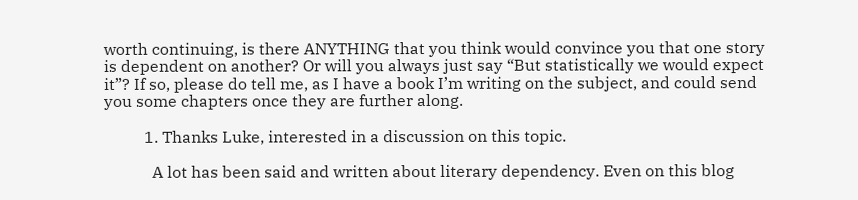worth continuing, is there ANYTHING that you think would convince you that one story is dependent on another? Or will you always just say “But statistically we would expect it”? If so, please do tell me, as I have a book I’m writing on the subject, and could send you some chapters once they are further along.

          1. Thanks Luke, interested in a discussion on this topic.

            A lot has been said and written about literary dependency. Even on this blog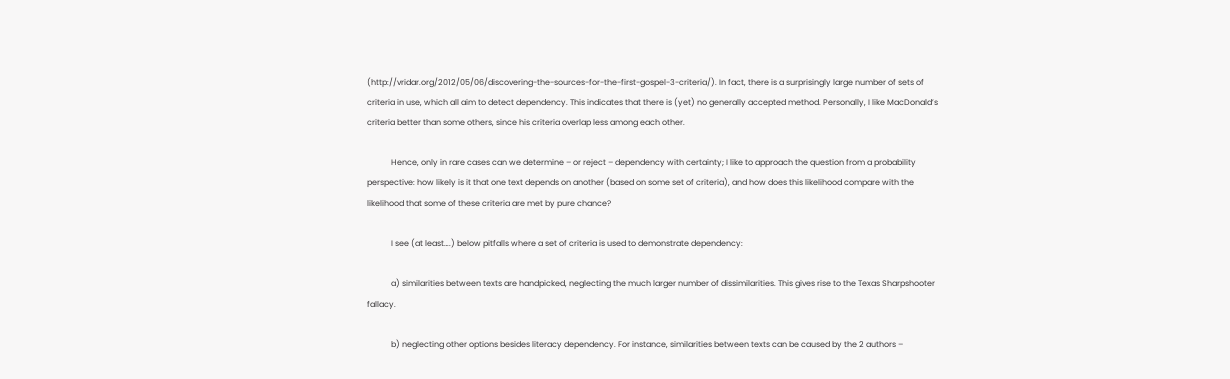(http://vridar.org/2012/05/06/discovering-the-sources-for-the-first-gospel-3-criteria/). In fact, there is a surprisingly large number of sets of criteria in use, which all aim to detect dependency. This indicates that there is (yet) no generally accepted method. Personally, I like MacDonald’s criteria better than some others, since his criteria overlap less among each other.

            Hence, only in rare cases can we determine – or reject – dependency with certainty; I like to approach the question from a probability perspective: how likely is it that one text depends on another (based on some set of criteria), and how does this likelihood compare with the likelihood that some of these criteria are met by pure chance?

            I see (at least….) below pitfalls where a set of criteria is used to demonstrate dependency:

            a) similarities between texts are handpicked, neglecting the much larger number of dissimilarities. This gives rise to the Texas Sharpshooter fallacy.

            b) neglecting other options besides literacy dependency. For instance, similarities between texts can be caused by the 2 authors –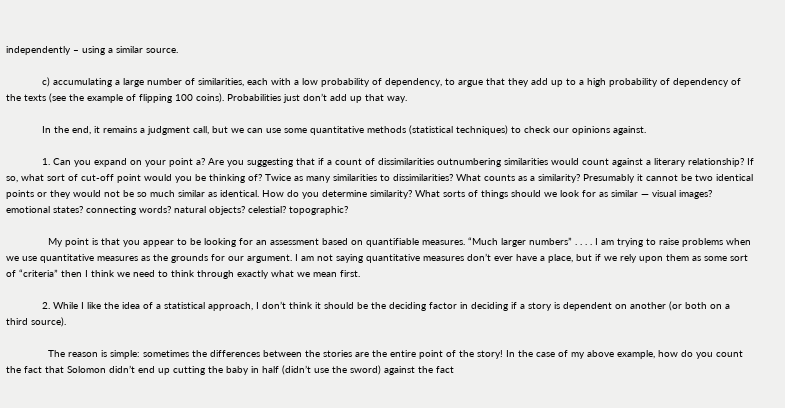independently – using a similar source.

            c) accumulating a large number of similarities, each with a low probability of dependency, to argue that they add up to a high probability of dependency of the texts (see the example of flipping 100 coins). Probabilities just don’t add up that way.

            In the end, it remains a judgment call, but we can use some quantitative methods (statistical techniques) to check our opinions against.

            1. Can you expand on your point a? Are you suggesting that if a count of dissimilarities outnumbering similarities would count against a literary relationship? If so, what sort of cut-off point would you be thinking of? Twice as many similarities to dissimilarities? What counts as a similarity? Presumably it cannot be two identical points or they would not be so much similar as identical. How do you determine similarity? What sorts of things should we look for as similar — visual images? emotional states? connecting words? natural objects? celestial? topographic?

              My point is that you appear to be looking for an assessment based on quantifiable measures. “Much larger numbers” . . . . I am trying to raise problems when we use quantitative measures as the grounds for our argument. I am not saying quantitative measures don’t ever have a place, but if we rely upon them as some sort of “criteria” then I think we need to think through exactly what we mean first.

            2. While I like the idea of a statistical approach, I don’t think it should be the deciding factor in deciding if a story is dependent on another (or both on a third source).

              The reason is simple: sometimes the differences between the stories are the entire point of the story! In the case of my above example, how do you count the fact that Solomon didn’t end up cutting the baby in half (didn’t use the sword) against the fact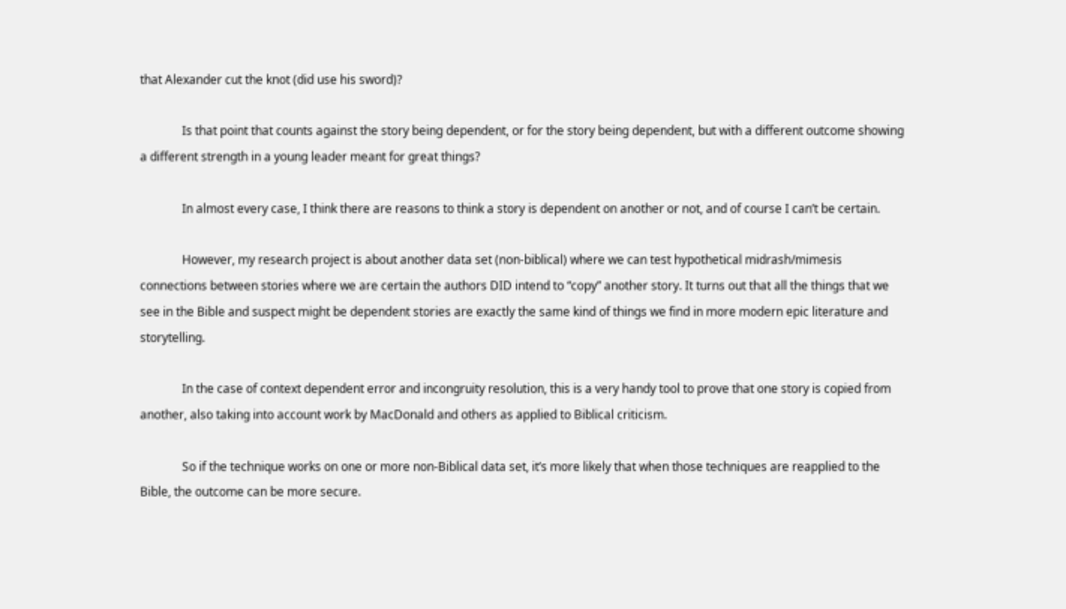that Alexander cut the knot (did use his sword)?

              Is that point that counts against the story being dependent, or for the story being dependent, but with a different outcome showing a different strength in a young leader meant for great things?

              In almost every case, I think there are reasons to think a story is dependent on another or not, and of course I can’t be certain.

              However, my research project is about another data set (non-biblical) where we can test hypothetical midrash/mimesis connections between stories where we are certain the authors DID intend to “copy” another story. It turns out that all the things that we see in the Bible and suspect might be dependent stories are exactly the same kind of things we find in more modern epic literature and storytelling.

              In the case of context dependent error and incongruity resolution, this is a very handy tool to prove that one story is copied from another, also taking into account work by MacDonald and others as applied to Biblical criticism.

              So if the technique works on one or more non-Biblical data set, it’s more likely that when those techniques are reapplied to the Bible, the outcome can be more secure.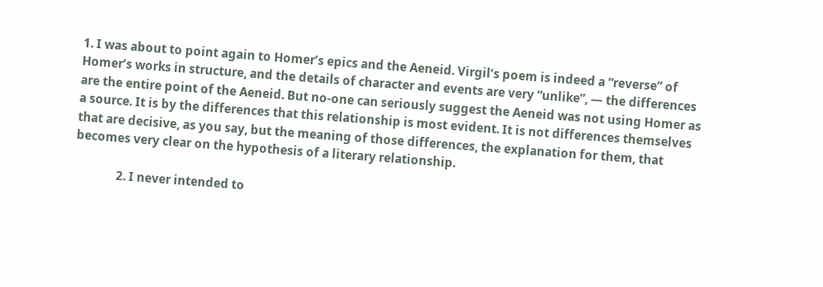1. I was about to point again to Homer’s epics and the Aeneid. Virgil’s poem is indeed a “reverse” of Homer’s works in structure, and the details of character and events are very “unlike”, — the differences are the entire point of the Aeneid. But no-one can seriously suggest the Aeneid was not using Homer as a source. It is by the differences that this relationship is most evident. It is not differences themselves that are decisive, as you say, but the meaning of those differences, the explanation for them, that becomes very clear on the hypothesis of a literary relationship.

              2. I never intended to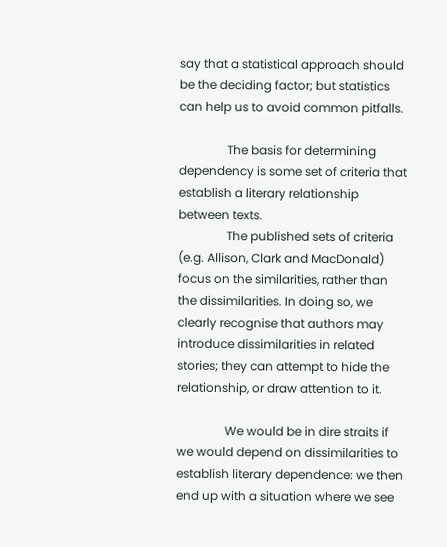say that a statistical approach should be the deciding factor; but statistics can help us to avoid common pitfalls.

                The basis for determining dependency is some set of criteria that establish a literary relationship between texts.
                The published sets of criteria (e.g. Allison, Clark and MacDonald) focus on the similarities, rather than the dissimilarities. In doing so, we clearly recognise that authors may introduce dissimilarities in related stories; they can attempt to hide the relationship, or draw attention to it.

                We would be in dire straits if we would depend on dissimilarities to establish literary dependence: we then end up with a situation where we see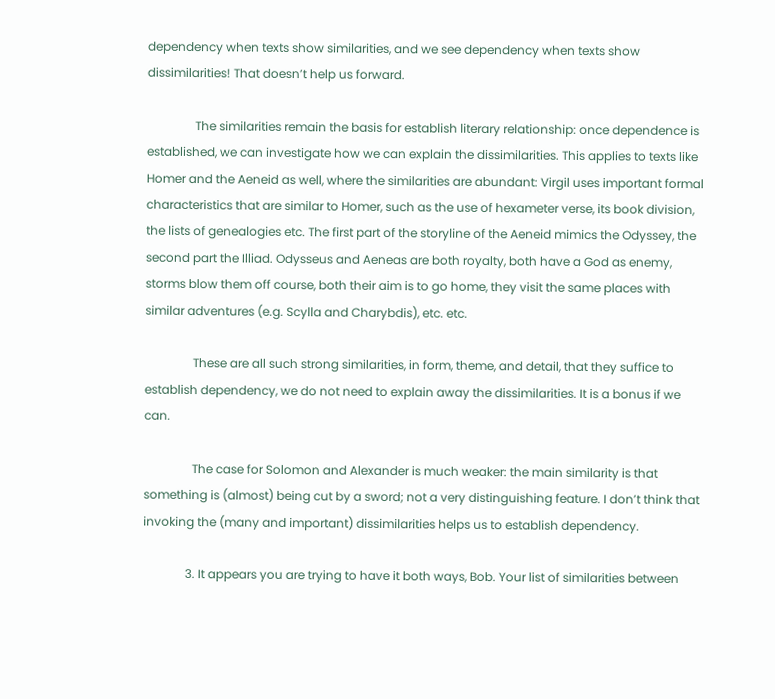dependency when texts show similarities, and we see dependency when texts show dissimilarities! That doesn’t help us forward.

                The similarities remain the basis for establish literary relationship: once dependence is established, we can investigate how we can explain the dissimilarities. This applies to texts like Homer and the Aeneid as well, where the similarities are abundant: Virgil uses important formal characteristics that are similar to Homer, such as the use of hexameter verse, its book division, the lists of genealogies etc. The first part of the storyline of the Aeneid mimics the Odyssey, the second part the Illiad. Odysseus and Aeneas are both royalty, both have a God as enemy, storms blow them off course, both their aim is to go home, they visit the same places with similar adventures (e.g. Scylla and Charybdis), etc. etc.

                These are all such strong similarities, in form, theme, and detail, that they suffice to establish dependency, we do not need to explain away the dissimilarities. It is a bonus if we can.

                The case for Solomon and Alexander is much weaker: the main similarity is that something is (almost) being cut by a sword; not a very distinguishing feature. I don’t think that invoking the (many and important) dissimilarities helps us to establish dependency.

              3. It appears you are trying to have it both ways, Bob. Your list of similarities between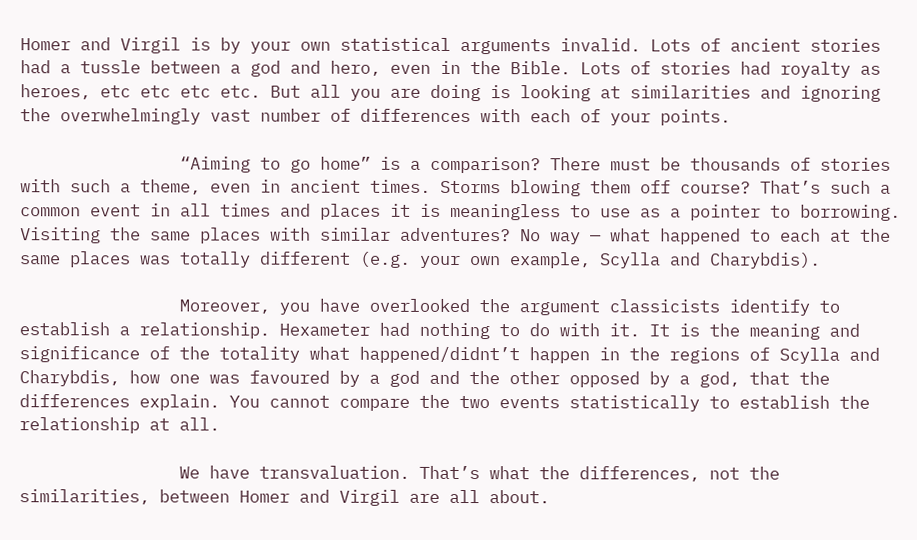Homer and Virgil is by your own statistical arguments invalid. Lots of ancient stories had a tussle between a god and hero, even in the Bible. Lots of stories had royalty as heroes, etc etc etc etc. But all you are doing is looking at similarities and ignoring the overwhelmingly vast number of differences with each of your points.

                “Aiming to go home” is a comparison? There must be thousands of stories with such a theme, even in ancient times. Storms blowing them off course? That’s such a common event in all times and places it is meaningless to use as a pointer to borrowing. Visiting the same places with similar adventures? No way — what happened to each at the same places was totally different (e.g. your own example, Scylla and Charybdis).

                Moreover, you have overlooked the argument classicists identify to establish a relationship. Hexameter had nothing to do with it. It is the meaning and significance of the totality what happened/didnt’t happen in the regions of Scylla and Charybdis, how one was favoured by a god and the other opposed by a god, that the differences explain. You cannot compare the two events statistically to establish the relationship at all.

                We have transvaluation. That’s what the differences, not the similarities, between Homer and Virgil are all about.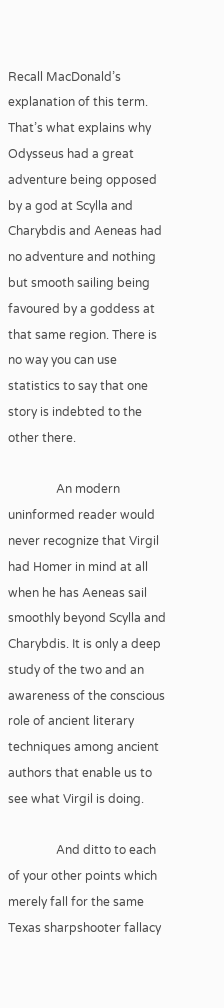Recall MacDonald’s explanation of this term. That’s what explains why Odysseus had a great adventure being opposed by a god at Scylla and Charybdis and Aeneas had no adventure and nothing but smooth sailing being favoured by a goddess at that same region. There is no way you can use statistics to say that one story is indebted to the other there.

                An modern uninformed reader would never recognize that Virgil had Homer in mind at all when he has Aeneas sail smoothly beyond Scylla and Charybdis. It is only a deep study of the two and an awareness of the conscious role of ancient literary techniques among ancient authors that enable us to see what Virgil is doing.

                And ditto to each of your other points which merely fall for the same Texas sharpshooter fallacy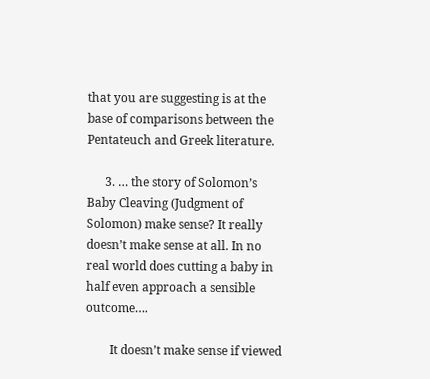that you are suggesting is at the base of comparisons between the Pentateuch and Greek literature.

      3. … the story of Solomon’s Baby Cleaving (Judgment of Solomon) make sense? It really doesn’t make sense at all. In no real world does cutting a baby in half even approach a sensible outcome….

        It doesn’t make sense if viewed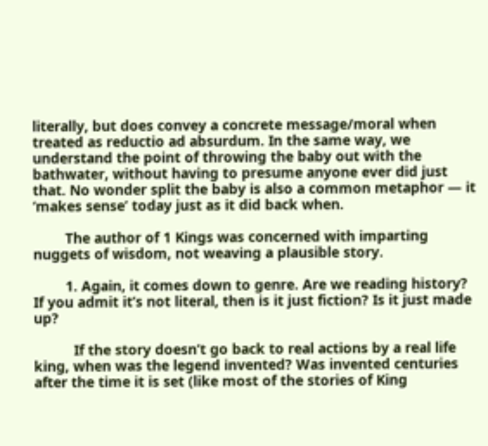literally, but does convey a concrete message/moral when treated as reductio ad absurdum. In the same way, we understand the point of throwing the baby out with the bathwater, without having to presume anyone ever did just that. No wonder split the baby is also a common metaphor — it ‘makes sense’ today just as it did back when.

        The author of 1 Kings was concerned with imparting nuggets of wisdom, not weaving a plausible story.

        1. Again, it comes down to genre. Are we reading history? If you admit it’s not literal, then is it just fiction? Is it just made up?

          If the story doesn’t go back to real actions by a real life king, when was the legend invented? Was invented centuries after the time it is set (like most of the stories of King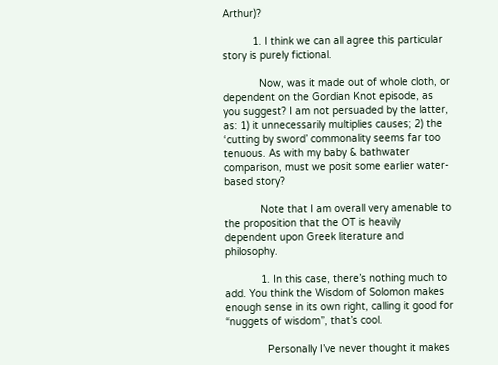Arthur)?

          1. I think we can all agree this particular story is purely fictional.

            Now, was it made out of whole cloth, or dependent on the Gordian Knot episode, as you suggest? I am not persuaded by the latter, as: 1) it unnecessarily multiplies causes; 2) the ‘cutting by sword’ commonality seems far too tenuous. As with my baby & bathwater comparison, must we posit some earlier water-based story?

            Note that I am overall very amenable to the proposition that the OT is heavily dependent upon Greek literature and philosophy.

            1. In this case, there’s nothing much to add. You think the Wisdom of Solomon makes enough sense in its own right, calling it good for “nuggets of wisdom”, that’s cool.

              Personally I’ve never thought it makes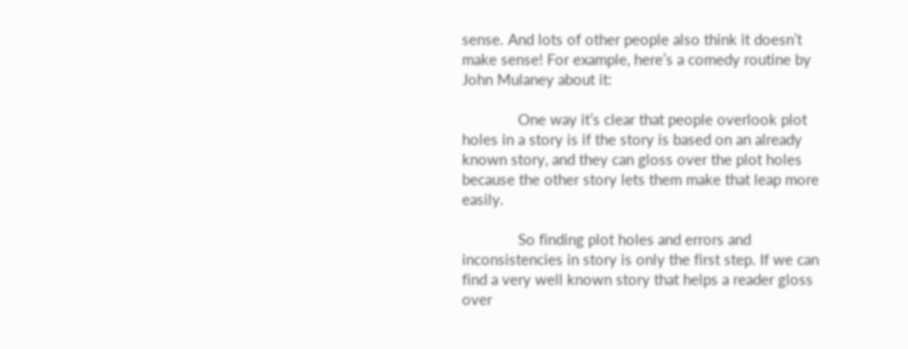sense. And lots of other people also think it doesn’t make sense! For example, here’s a comedy routine by John Mulaney about it:

              One way it’s clear that people overlook plot holes in a story is if the story is based on an already known story, and they can gloss over the plot holes because the other story lets them make that leap more easily.

              So finding plot holes and errors and inconsistencies in story is only the first step. If we can find a very well known story that helps a reader gloss over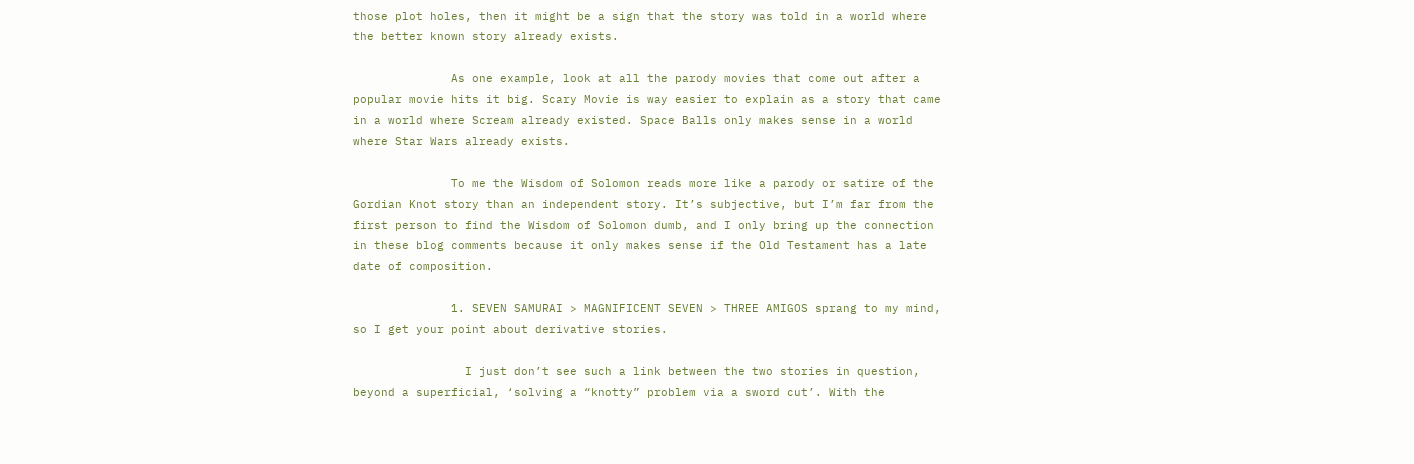those plot holes, then it might be a sign that the story was told in a world where the better known story already exists.

              As one example, look at all the parody movies that come out after a popular movie hits it big. Scary Movie is way easier to explain as a story that came in a world where Scream already existed. Space Balls only makes sense in a world where Star Wars already exists.

              To me the Wisdom of Solomon reads more like a parody or satire of the Gordian Knot story than an independent story. It’s subjective, but I’m far from the first person to find the Wisdom of Solomon dumb, and I only bring up the connection in these blog comments because it only makes sense if the Old Testament has a late date of composition.

              1. SEVEN SAMURAI > MAGNIFICENT SEVEN > THREE AMIGOS sprang to my mind, so I get your point about derivative stories.

                I just don’t see such a link between the two stories in question, beyond a superficial, ‘solving a “knotty” problem via a sword cut’. With the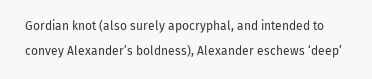Gordian knot (also surely apocryphal, and intended to convey Alexander’s boldness), Alexander eschews ‘deep’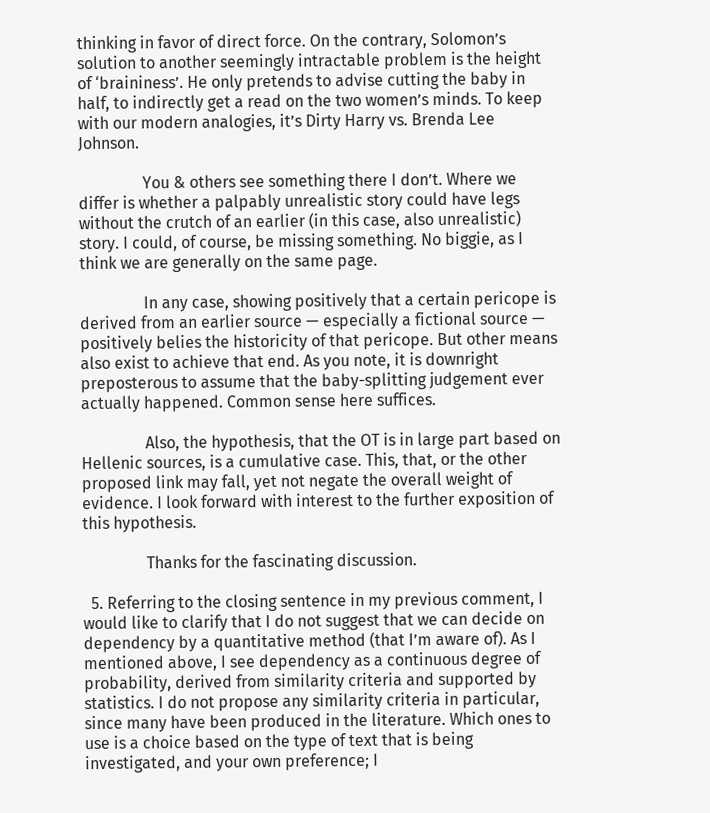thinking in favor of direct force. On the contrary, Solomon’s solution to another seemingly intractable problem is the height of ‘braininess’. He only pretends to advise cutting the baby in half, to indirectly get a read on the two women’s minds. To keep with our modern analogies, it’s Dirty Harry vs. Brenda Lee Johnson.

                You & others see something there I don’t. Where we differ is whether a palpably unrealistic story could have legs without the crutch of an earlier (in this case, also unrealistic) story. I could, of course, be missing something. No biggie, as I think we are generally on the same page.

                In any case, showing positively that a certain pericope is derived from an earlier source — especially a fictional source — positively belies the historicity of that pericope. But other means also exist to achieve that end. As you note, it is downright preposterous to assume that the baby-splitting judgement ever actually happened. Common sense here suffices.

                Also, the hypothesis, that the OT is in large part based on Hellenic sources, is a cumulative case. This, that, or the other proposed link may fall, yet not negate the overall weight of evidence. I look forward with interest to the further exposition of this hypothesis.

                Thanks for the fascinating discussion.

  5. Referring to the closing sentence in my previous comment, I would like to clarify that I do not suggest that we can decide on dependency by a quantitative method (that I’m aware of). As I mentioned above, I see dependency as a continuous degree of probability, derived from similarity criteria and supported by statistics. I do not propose any similarity criteria in particular, since many have been produced in the literature. Which ones to use is a choice based on the type of text that is being investigated, and your own preference; I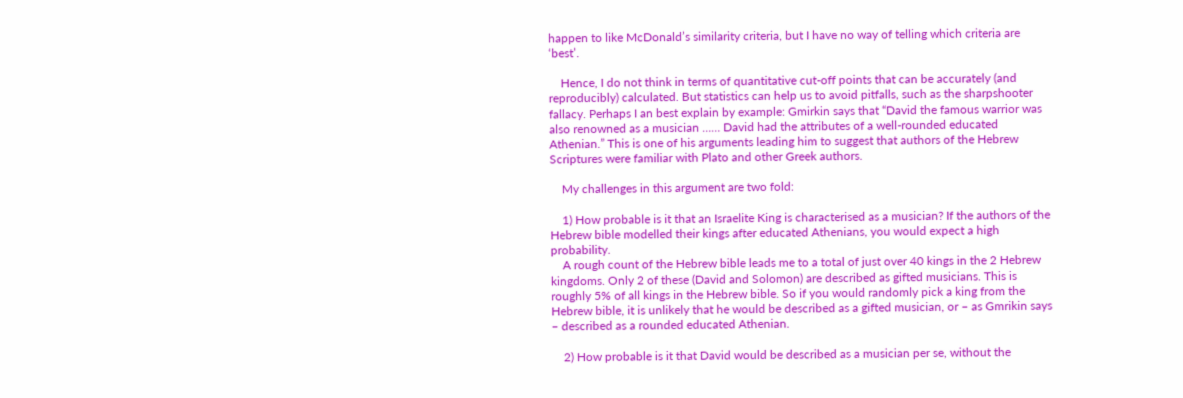happen to like McDonald’s similarity criteria, but I have no way of telling which criteria are ‘best’.

    Hence, I do not think in terms of quantitative cut-off points that can be accurately (and reproducibly) calculated. But statistics can help us to avoid pitfalls, such as the sharpshooter fallacy. Perhaps I an best explain by example: Gmirkin says that “David the famous warrior was also renowned as a musician …… David had the attributes of a well-rounded educated Athenian.” This is one of his arguments leading him to suggest that authors of the Hebrew Scriptures were familiar with Plato and other Greek authors.

    My challenges in this argument are two fold:

    1) How probable is it that an Israelite King is characterised as a musician? If the authors of the Hebrew bible modelled their kings after educated Athenians, you would expect a high probability.
    A rough count of the Hebrew bible leads me to a total of just over 40 kings in the 2 Hebrew kingdoms. Only 2 of these (David and Solomon) are described as gifted musicians. This is roughly 5% of all kings in the Hebrew bible. So if you would randomly pick a king from the Hebrew bible, it is unlikely that he would be described as a gifted musician, or – as Gmrikin says – described as a rounded educated Athenian.

    2) How probable is it that David would be described as a musician per se, without the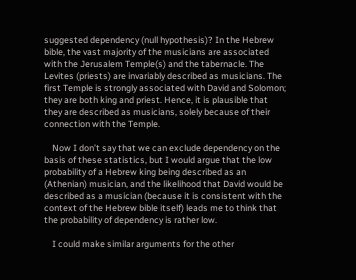suggested dependency (null hypothesis)? In the Hebrew bible, the vast majority of the musicians are associated with the Jerusalem Temple(s) and the tabernacle. The Levites (priests) are invariably described as musicians. The first Temple is strongly associated with David and Solomon; they are both king and priest. Hence, it is plausible that they are described as musicians, solely because of their connection with the Temple.

    Now I don’t say that we can exclude dependency on the basis of these statistics, but I would argue that the low probability of a Hebrew king being described as an (Athenian) musician, and the likelihood that David would be described as a musician (because it is consistent with the context of the Hebrew bible itself) leads me to think that the probability of dependency is rather low.

    I could make similar arguments for the other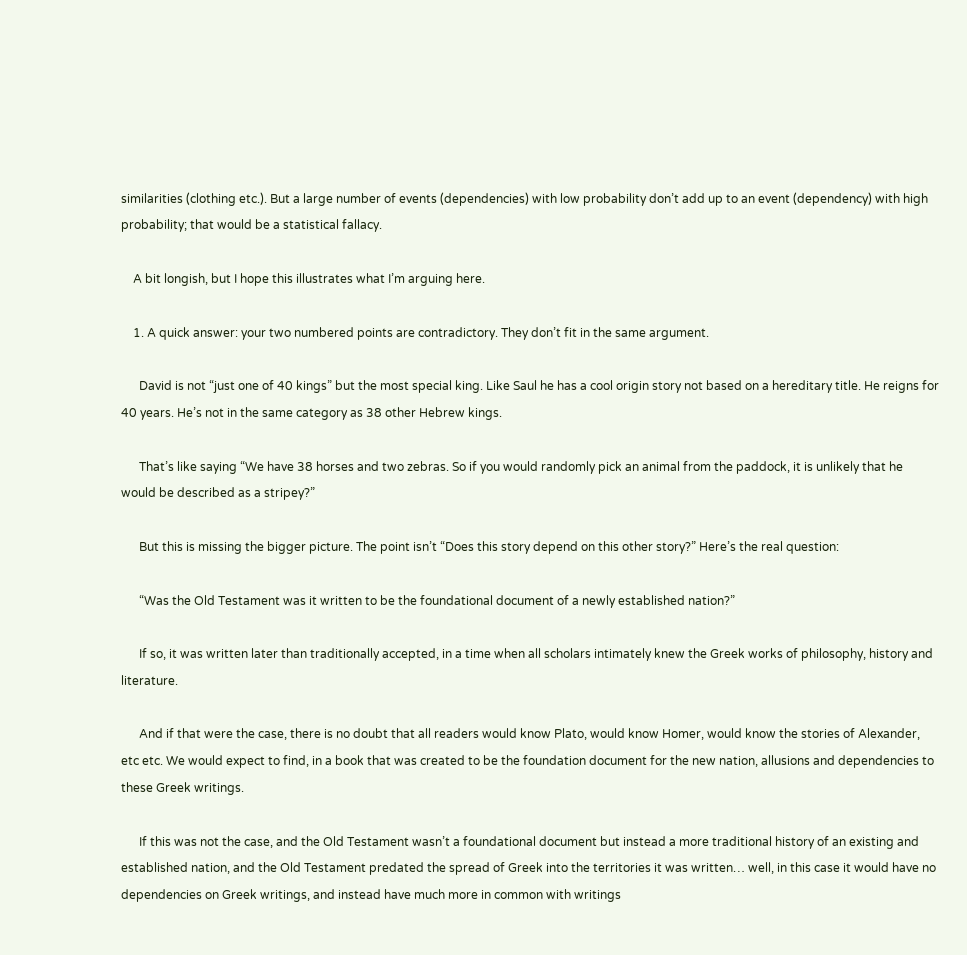similarities (clothing etc.). But a large number of events (dependencies) with low probability don’t add up to an event (dependency) with high probability; that would be a statistical fallacy.

    A bit longish, but I hope this illustrates what I’m arguing here.

    1. A quick answer: your two numbered points are contradictory. They don’t fit in the same argument.

      David is not “just one of 40 kings” but the most special king. Like Saul he has a cool origin story not based on a hereditary title. He reigns for 40 years. He’s not in the same category as 38 other Hebrew kings.

      That’s like saying “We have 38 horses and two zebras. So if you would randomly pick an animal from the paddock, it is unlikely that he would be described as a stripey?”

      But this is missing the bigger picture. The point isn’t “Does this story depend on this other story?” Here’s the real question:

      “Was the Old Testament was it written to be the foundational document of a newly established nation?”

      If so, it was written later than traditionally accepted, in a time when all scholars intimately knew the Greek works of philosophy, history and literature.

      And if that were the case, there is no doubt that all readers would know Plato, would know Homer, would know the stories of Alexander, etc etc. We would expect to find, in a book that was created to be the foundation document for the new nation, allusions and dependencies to these Greek writings.

      If this was not the case, and the Old Testament wasn’t a foundational document but instead a more traditional history of an existing and established nation, and the Old Testament predated the spread of Greek into the territories it was written… well, in this case it would have no dependencies on Greek writings, and instead have much more in common with writings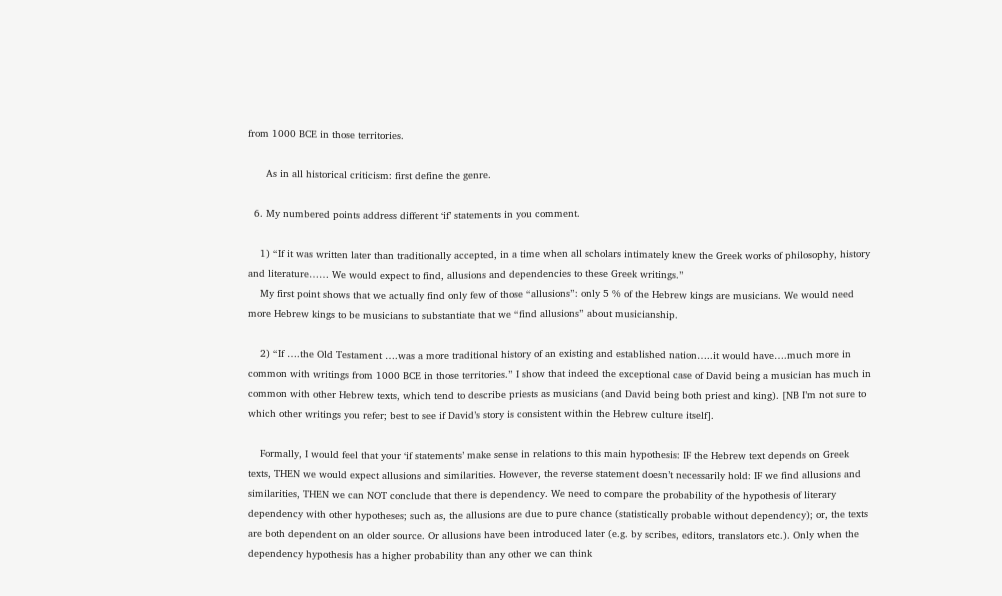from 1000 BCE in those territories.

      As in all historical criticism: first define the genre.

  6. My numbered points address different ‘if’ statements in you comment.

    1) “If it was written later than traditionally accepted, in a time when all scholars intimately knew the Greek works of philosophy, history and literature…… We would expect to find, allusions and dependencies to these Greek writings.”
    My first point shows that we actually find only few of those “allusions”: only 5 % of the Hebrew kings are musicians. We would need more Hebrew kings to be musicians to substantiate that we “find allusions” about musicianship.

    2) “If ….the Old Testament ….was a more traditional history of an existing and established nation…..it would have….much more in common with writings from 1000 BCE in those territories.” I show that indeed the exceptional case of David being a musician has much in common with other Hebrew texts, which tend to describe priests as musicians (and David being both priest and king). [NB I’m not sure to which other writings you refer; best to see if David’s story is consistent within the Hebrew culture itself].

    Formally, I would feel that your ‘if statements’ make sense in relations to this main hypothesis: IF the Hebrew text depends on Greek texts, THEN we would expect allusions and similarities. However, the reverse statement doesn’t necessarily hold: IF we find allusions and similarities, THEN we can NOT conclude that there is dependency. We need to compare the probability of the hypothesis of literary dependency with other hypotheses; such as, the allusions are due to pure chance (statistically probable without dependency); or, the texts are both dependent on an older source. Or allusions have been introduced later (e.g. by scribes, editors, translators etc.). Only when the dependency hypothesis has a higher probability than any other we can think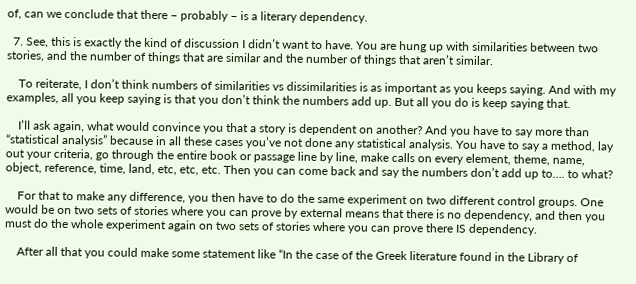of, can we conclude that there – probably – is a literary dependency.

  7. See, this is exactly the kind of discussion I didn’t want to have. You are hung up with similarities between two stories, and the number of things that are similar and the number of things that aren’t similar.

    To reiterate, I don’t think numbers of similarities vs dissimilarities is as important as you keeps saying. And with my examples, all you keep saying is that you don’t think the numbers add up. But all you do is keep saying that.

    I’ll ask again, what would convince you that a story is dependent on another? And you have to say more than “statistical analysis” because in all these cases you’ve not done any statistical analysis. You have to say a method, lay out your criteria, go through the entire book or passage line by line, make calls on every element, theme, name, object, reference, time, land, etc, etc, etc. Then you can come back and say the numbers don’t add up to…. to what?

    For that to make any difference, you then have to do the same experiment on two different control groups. One would be on two sets of stories where you can prove by external means that there is no dependency, and then you must do the whole experiment again on two sets of stories where you can prove there IS dependency.

    After all that you could make some statement like “In the case of the Greek literature found in the Library of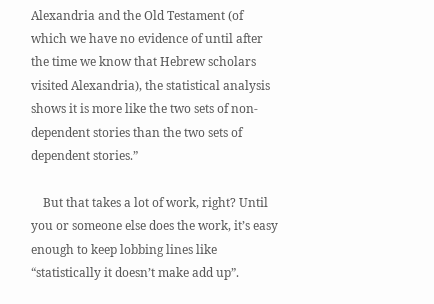Alexandria and the Old Testament (of which we have no evidence of until after the time we know that Hebrew scholars visited Alexandria), the statistical analysis shows it is more like the two sets of non-dependent stories than the two sets of dependent stories.”

    But that takes a lot of work, right? Until you or someone else does the work, it’s easy enough to keep lobbing lines like “statistically it doesn’t make add up”.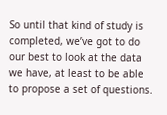So until that kind of study is completed, we’ve got to do our best to look at the data we have, at least to be able to propose a set of questions.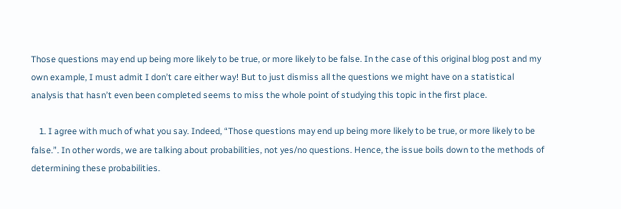Those questions may end up being more likely to be true, or more likely to be false. In the case of this original blog post and my own example, I must admit I don’t care either way! But to just dismiss all the questions we might have on a statistical analysis that hasn’t even been completed seems to miss the whole point of studying this topic in the first place.

    1. I agree with much of what you say. Indeed, “Those questions may end up being more likely to be true, or more likely to be false.”. In other words, we are talking about probabilities, not yes/no questions. Hence, the issue boils down to the methods of determining these probabilities.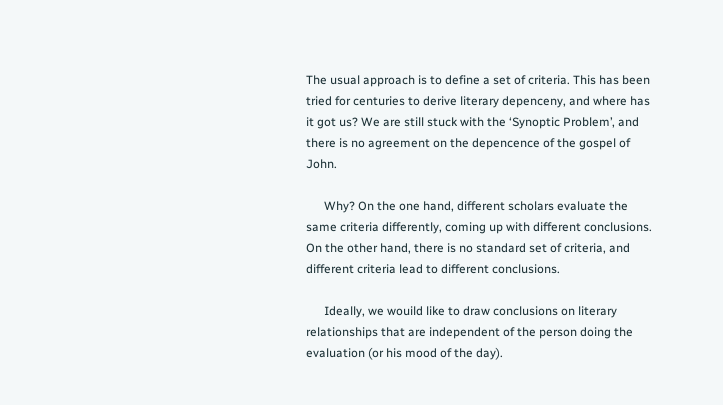The usual approach is to define a set of criteria. This has been tried for centuries to derive literary depenceny, and where has it got us? We are still stuck with the ‘Synoptic Problem’, and there is no agreement on the depencence of the gospel of John.

      Why? On the one hand, different scholars evaluate the same criteria differently, coming up with different conclusions. On the other hand, there is no standard set of criteria, and different criteria lead to different conclusions.

      Ideally, we wouild like to draw conclusions on literary relationships that are independent of the person doing the evaluation (or his mood of the day).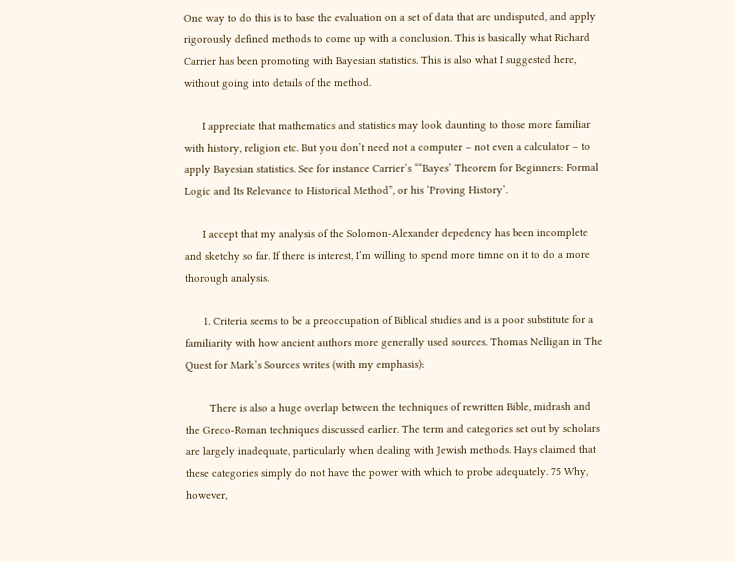One way to do this is to base the evaluation on a set of data that are undisputed, and apply rigorously defined methods to come up with a conclusion. This is basically what Richard Carrier has been promoting with Bayesian statistics. This is also what I suggested here, without going into details of the method.

      I appreciate that mathematics and statistics may look daunting to those more familiar with history, religion etc. But you don’t need not a computer – not even a calculator – to apply Bayesian statistics. See for instance Carrier’s ““Bayes’ Theorem for Beginners: Formal Logic and Its Relevance to Historical Method”, or his ‘Proving History’.

      I accept that my analysis of the Solomon-Alexander depedency has been incomplete and sketchy so far. If there is interest, I’m willing to spend more timne on it to do a more thorough analysis.

      1. Criteria seems to be a preoccupation of Biblical studies and is a poor substitute for a familiarity with how ancient authors more generally used sources. Thomas Nelligan in The Quest for Mark’s Sources writes (with my emphasis):

        There is also a huge overlap between the techniques of rewritten Bible, midrash and the Greco-Roman techniques discussed earlier. The term and categories set out by scholars are largely inadequate, particularly when dealing with Jewish methods. Hays claimed that these categories simply do not have the power with which to probe adequately. 75 Why, however,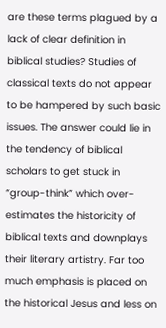are these terms plagued by a lack of clear definition in biblical studies? Studies of classical texts do not appear to be hampered by such basic issues. The answer could lie in the tendency of biblical scholars to get stuck in “group-think” which over-estimates the historicity of biblical texts and downplays their literary artistry. Far too much emphasis is placed on the historical Jesus and less on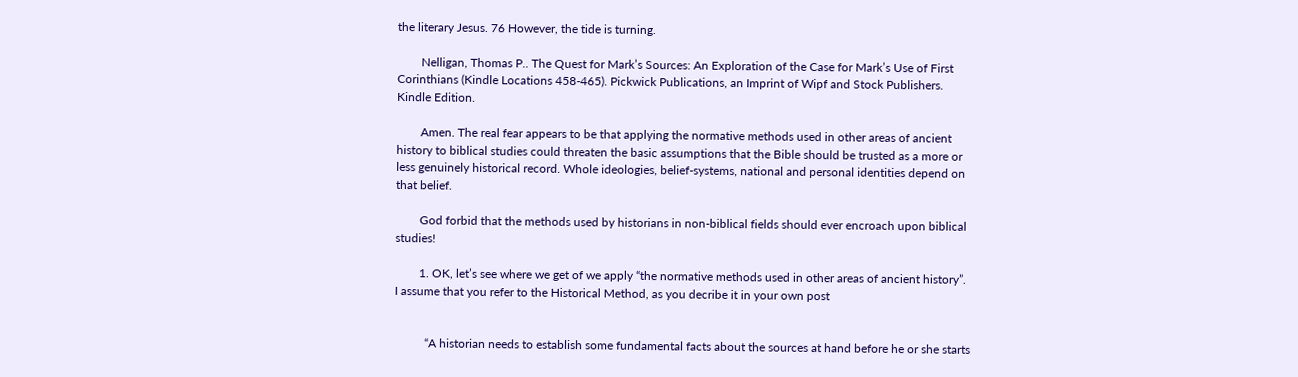the literary Jesus. 76 However, the tide is turning.

        Nelligan, Thomas P.. The Quest for Mark’s Sources: An Exploration of the Case for Mark’s Use of First Corinthians (Kindle Locations 458-465). Pickwick Publications, an Imprint of Wipf and Stock Publishers. Kindle Edition.

        Amen. The real fear appears to be that applying the normative methods used in other areas of ancient history to biblical studies could threaten the basic assumptions that the Bible should be trusted as a more or less genuinely historical record. Whole ideologies, belief-systems, national and personal identities depend on that belief.

        God forbid that the methods used by historians in non-biblical fields should ever encroach upon biblical studies!

        1. OK, let’s see where we get of we apply “the normative methods used in other areas of ancient history”. I assume that you refer to the Historical Method, as you decribe it in your own post


          “A historian needs to establish some fundamental facts about the sources at hand before he or she starts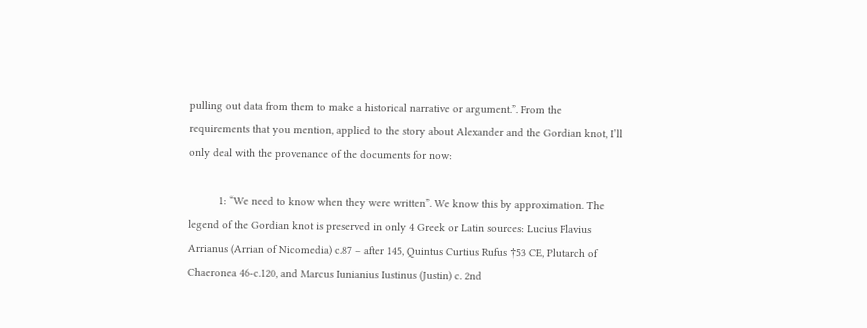pulling out data from them to make a historical narrative or argument.”. From the requirements that you mention, applied to the story about Alexander and the Gordian knot, I’ll only deal with the provenance of the documents for now:

          1: “We need to know when they were written”. We know this by approximation. The legend of the Gordian knot is preserved in only 4 Greek or Latin sources: Lucius Flavius Arrianus (Arrian of Nicomedia) c.87 – after 145, Quintus Curtius Rufus †53 CE, Plutarch of Chaeronea 46-c.120, and Marcus Iunianius Iustinus (Justin) c. 2nd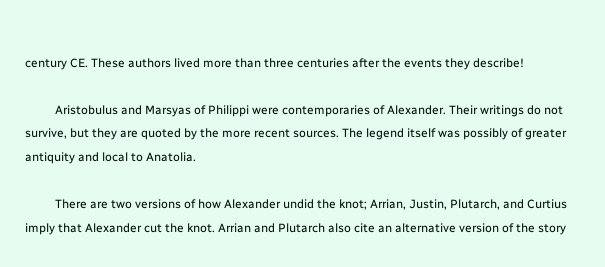century CE. These authors lived more than three centuries after the events they describe!

          Aristobulus and Marsyas of Philippi were contemporaries of Alexander. Their writings do not survive, but they are quoted by the more recent sources. The legend itself was possibly of greater antiquity and local to Anatolia.

          There are two versions of how Alexander undid the knot; Arrian, Justin, Plutarch, and Curtius imply that Alexander cut the knot. Arrian and Plutarch also cite an alternative version of the story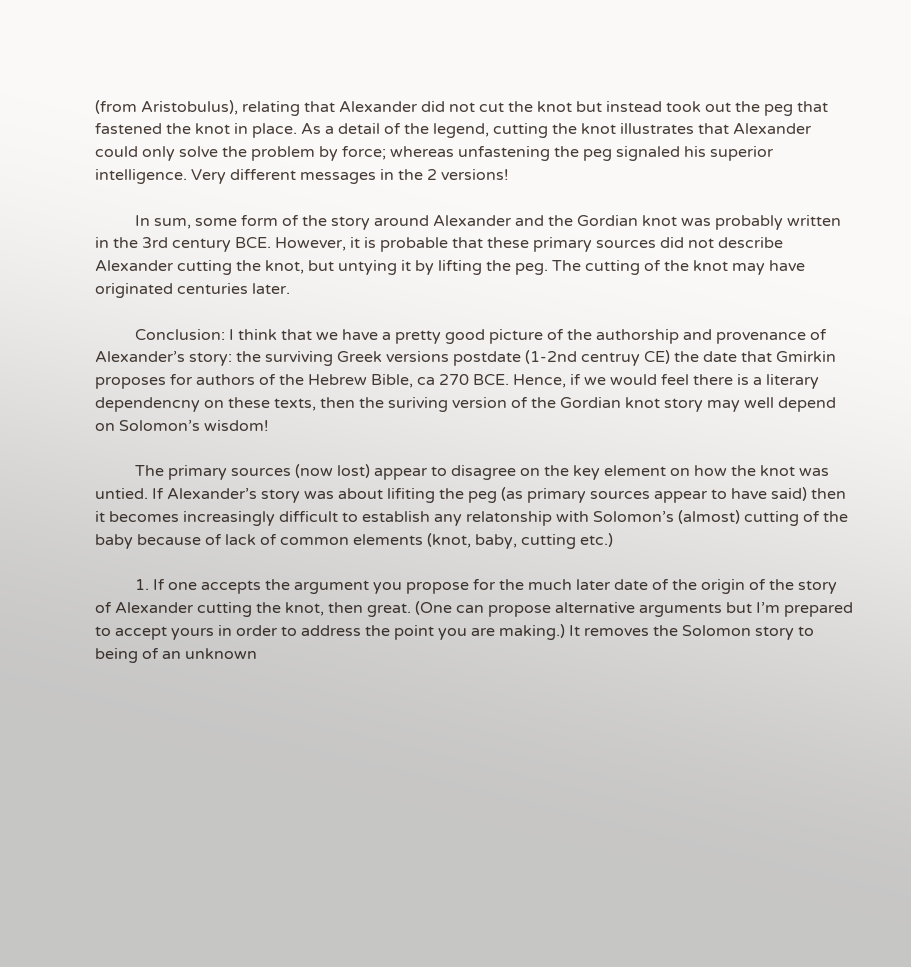(from Aristobulus), relating that Alexander did not cut the knot but instead took out the peg that fastened the knot in place. As a detail of the legend, cutting the knot illustrates that Alexander could only solve the problem by force; whereas unfastening the peg signaled his superior intelligence. Very different messages in the 2 versions!

          In sum, some form of the story around Alexander and the Gordian knot was probably written in the 3rd century BCE. However, it is probable that these primary sources did not describe Alexander cutting the knot, but untying it by lifting the peg. The cutting of the knot may have originated centuries later.

          Conclusion: I think that we have a pretty good picture of the authorship and provenance of Alexander’s story: the surviving Greek versions postdate (1-2nd centruy CE) the date that Gmirkin proposes for authors of the Hebrew Bible, ca 270 BCE. Hence, if we would feel there is a literary dependencny on these texts, then the suriving version of the Gordian knot story may well depend on Solomon’s wisdom!

          The primary sources (now lost) appear to disagree on the key element on how the knot was untied. If Alexander’s story was about lifiting the peg (as primary sources appear to have said) then it becomes increasingly difficult to establish any relatonship with Solomon’s (almost) cutting of the baby because of lack of common elements (knot, baby, cutting etc.)

          1. If one accepts the argument you propose for the much later date of the origin of the story of Alexander cutting the knot, then great. (One can propose alternative arguments but I’m prepared to accept yours in order to address the point you are making.) It removes the Solomon story to being of an unknown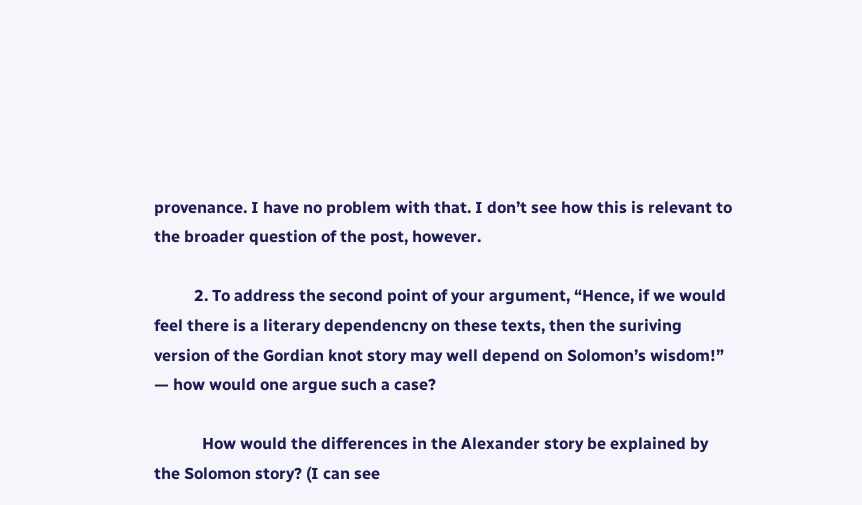provenance. I have no problem with that. I don’t see how this is relevant to the broader question of the post, however.

          2. To address the second point of your argument, “Hence, if we would feel there is a literary dependencny on these texts, then the suriving version of the Gordian knot story may well depend on Solomon’s wisdom!” — how would one argue such a case?

            How would the differences in the Alexander story be explained by the Solomon story? (I can see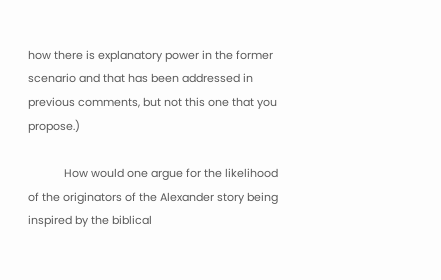how there is explanatory power in the former scenario and that has been addressed in previous comments, but not this one that you propose.)

            How would one argue for the likelihood of the originators of the Alexander story being inspired by the biblical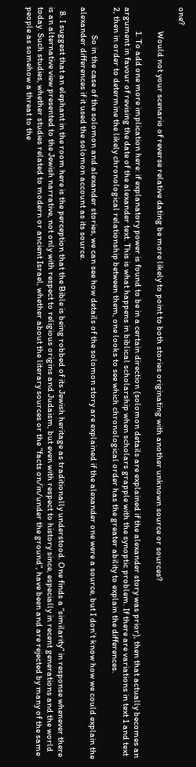one?

            Would not your scenario of reverse relative dating be more likely to point to both stories originating with another unknown source or sources?

            1. To add one more implication here: if explanatory power is found to be in a certain direction (solomon details are explained if the alexander story was prior), then that actually becomes an argument in favour of revising the date of the alexander text. This is what happens in biblical scholarship when scholars grapple with the synoptic problem. If there are variations in text 1 and text 2, then in order to determine the likely chronological relationship between them, one looks to see which chronological order has the greater ability to explain the differences.

              So in the case of the solomon and alexander stories, we can see how details of the solomon story are explained if the alexander one were a source, but I don’t know how we could explain the alexander differences if it used the solomon account as its source.

  8. I suggest that an elephant in the room here is the perception that the Bible is being robbed of its Jewish heritage as traditionally understood. One finds a “similarity” in response whenever there is an alternative view presented to the Jewish narrative, not only with respect to religious origins and Judaism, but even with respect to history since, especially in recent generations and the world today. Such studies, whether studies related to modern or ancient Israel, whether about the literary sources or the “facts on/in/under the ground”, have been and are rejected by many of the same people as somehow a threat to the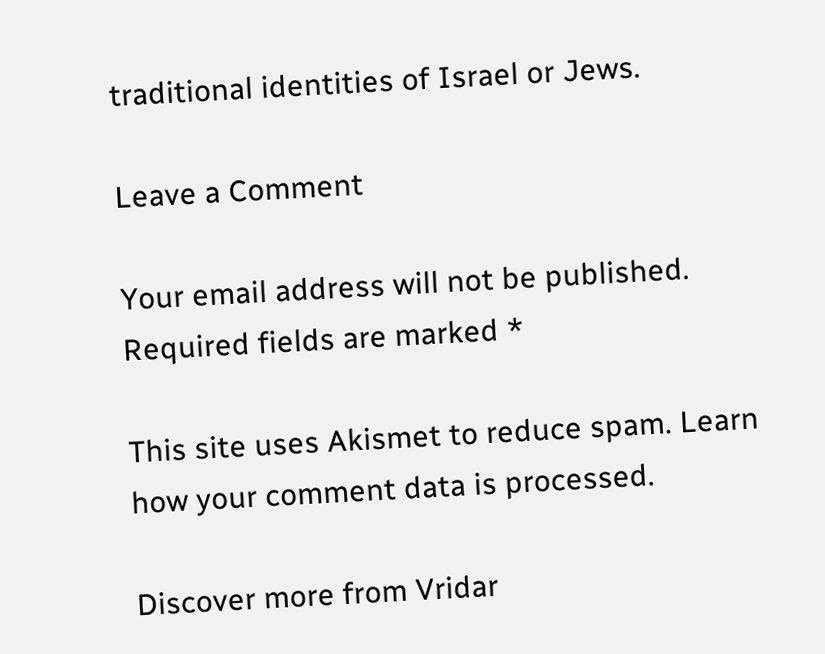traditional identities of Israel or Jews.

Leave a Comment

Your email address will not be published. Required fields are marked *

This site uses Akismet to reduce spam. Learn how your comment data is processed.

Discover more from Vridar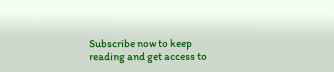Subscribe now to keep reading and get access to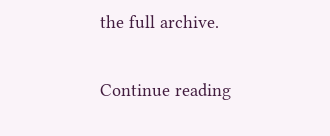the full archive.

Continue reading